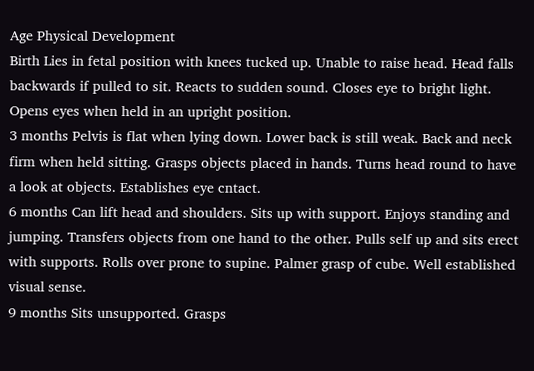Age Physical Development
Birth Lies in fetal position with knees tucked up. Unable to raise head. Head falls backwards if pulled to sit. Reacts to sudden sound. Closes eye to bright light. Opens eyes when held in an upright position.
3 months Pelvis is flat when lying down. Lower back is still weak. Back and neck firm when held sitting. Grasps objects placed in hands. Turns head round to have a look at objects. Establishes eye cntact.
6 months Can lift head and shoulders. Sits up with support. Enjoys standing and jumping. Transfers objects from one hand to the other. Pulls self up and sits erect with supports. Rolls over prone to supine. Palmer grasp of cube. Well established visual sense.
9 months Sits unsupported. Grasps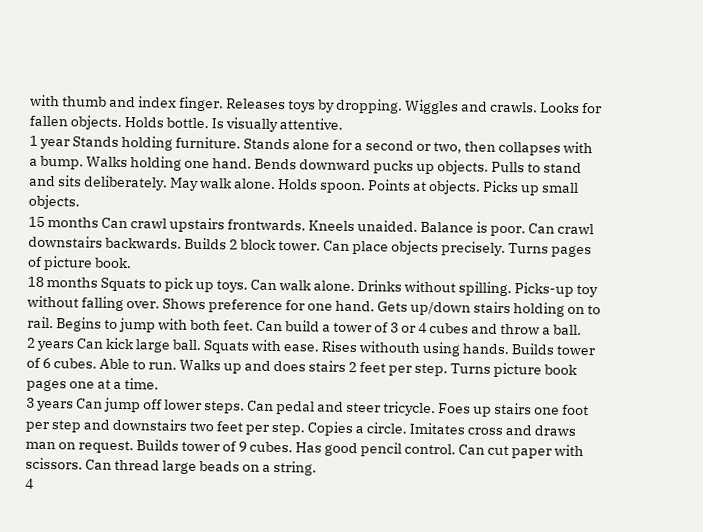with thumb and index finger. Releases toys by dropping. Wiggles and crawls. Looks for fallen objects. Holds bottle. Is visually attentive.
1 year Stands holding furniture. Stands alone for a second or two, then collapses with a bump. Walks holding one hand. Bends downward pucks up objects. Pulls to stand and sits deliberately. May walk alone. Holds spoon. Points at objects. Picks up small objects.
15 months Can crawl upstairs frontwards. Kneels unaided. Balance is poor. Can crawl downstairs backwards. Builds 2 block tower. Can place objects precisely. Turns pages of picture book.
18 months Squats to pick up toys. Can walk alone. Drinks without spilling. Picks-up toy without falling over. Shows preference for one hand. Gets up/down stairs holding on to rail. Begins to jump with both feet. Can build a tower of 3 or 4 cubes and throw a ball.
2 years Can kick large ball. Squats with ease. Rises withouth using hands. Builds tower of 6 cubes. Able to run. Walks up and does stairs 2 feet per step. Turns picture book pages one at a time.
3 years Can jump off lower steps. Can pedal and steer tricycle. Foes up stairs one foot per step and downstairs two feet per step. Copies a circle. Imitates cross and draws man on request. Builds tower of 9 cubes. Has good pencil control. Can cut paper with scissors. Can thread large beads on a string.
4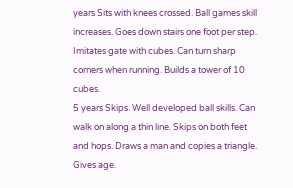years Sits with knees crossed. Ball games skill increases. Goes down stairs one foot per step. Imitates gate with cubes. Can turn sharp corners when running. Builds a tower of 10 cubes.
5 years Skips. Well developed ball skills. Can walk on along a thin line. Skips on both feet and hops. Draws a man and copies a triangle. Gives age.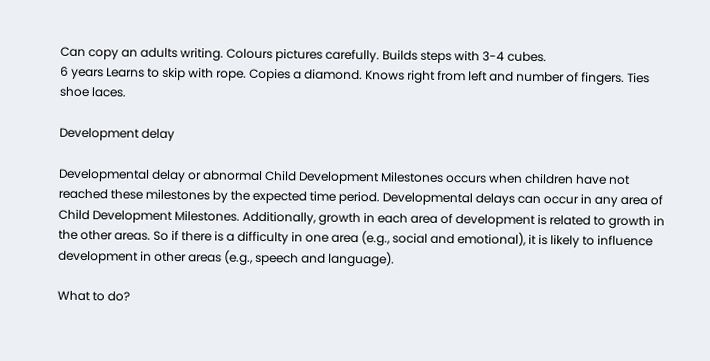Can copy an adults writing. Colours pictures carefully. Builds steps with 3-4 cubes.
6 years Learns to skip with rope. Copies a diamond. Knows right from left and number of fingers. Ties shoe laces.

Development delay

Developmental delay or abnormal Child Development Milestones occurs when children have not reached these milestones by the expected time period. Developmental delays can occur in any area of Child Development Milestones. Additionally, growth in each area of development is related to growth in the other areas. So if there is a difficulty in one area (e.g., social and emotional), it is likely to influence development in other areas (e.g., speech and language).

What to do?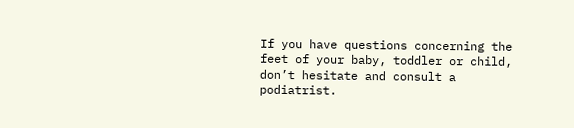If you have questions concerning the feet of your baby, toddler or child, don’t hesitate and consult a podiatrist.